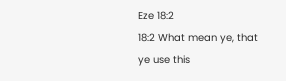Eze 18:2
18:2 What mean ye, that ye use this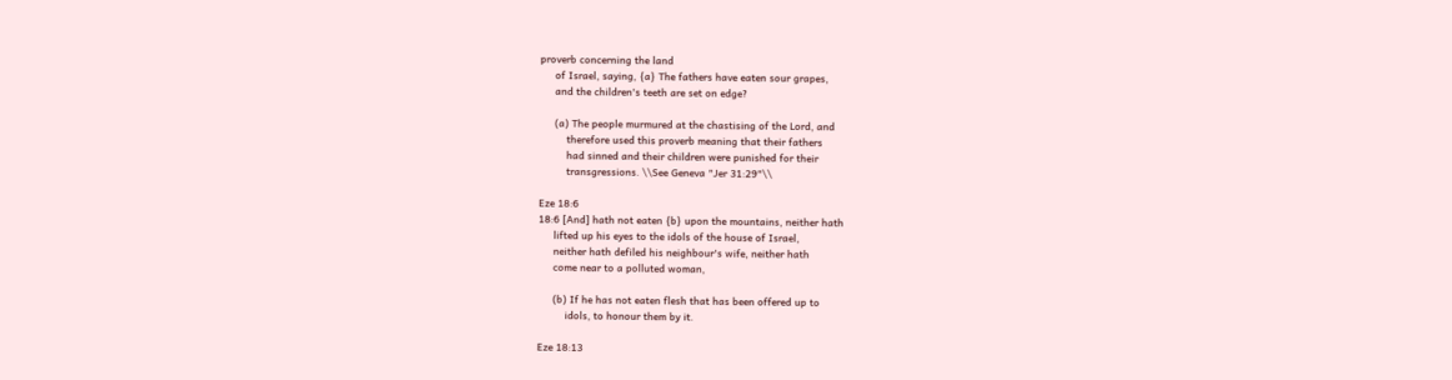proverb concerning the land
     of Israel, saying, {a} The fathers have eaten sour grapes,
     and the children's teeth are set on edge?

     (a) The people murmured at the chastising of the Lord, and
         therefore used this proverb meaning that their fathers
         had sinned and their children were punished for their
         transgressions. \\See Geneva "Jer 31:29"\\

Eze 18:6
18:6 [And] hath not eaten {b} upon the mountains, neither hath
     lifted up his eyes to the idols of the house of Israel,
     neither hath defiled his neighbour's wife, neither hath
     come near to a polluted woman,

     (b) If he has not eaten flesh that has been offered up to
         idols, to honour them by it.

Eze 18:13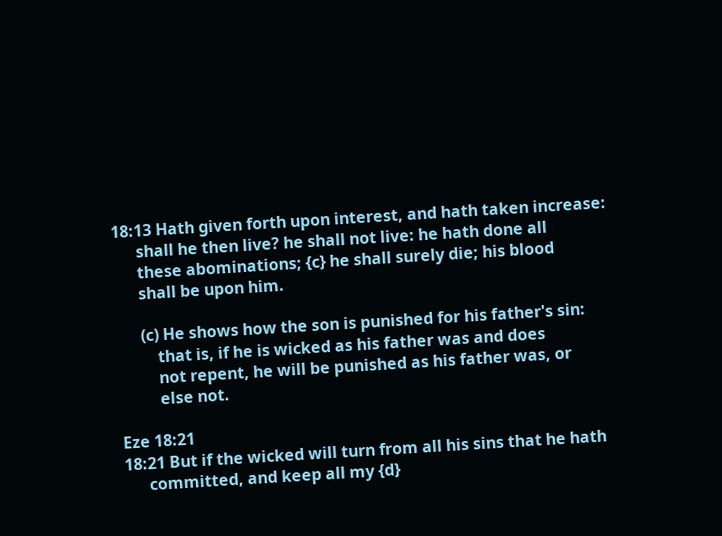18:13 Hath given forth upon interest, and hath taken increase:
      shall he then live? he shall not live: he hath done all
      these abominations; {c} he shall surely die; his blood
      shall be upon him.

      (c) He shows how the son is punished for his father's sin:
          that is, if he is wicked as his father was and does
          not repent, he will be punished as his father was, or
          else not.

Eze 18:21
18:21 But if the wicked will turn from all his sins that he hath
      committed, and keep all my {d}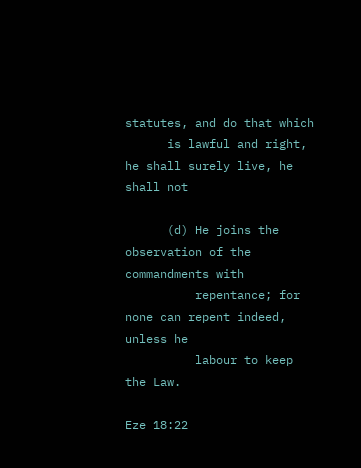statutes, and do that which
      is lawful and right, he shall surely live, he shall not

      (d) He joins the observation of the commandments with
          repentance; for none can repent indeed, unless he
          labour to keep the Law.

Eze 18:22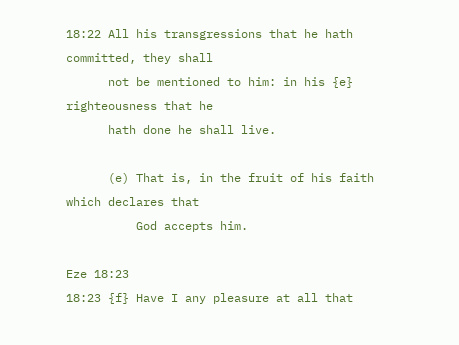18:22 All his transgressions that he hath committed, they shall
      not be mentioned to him: in his {e} righteousness that he
      hath done he shall live.

      (e) That is, in the fruit of his faith which declares that
          God accepts him.

Eze 18:23
18:23 {f} Have I any pleasure at all that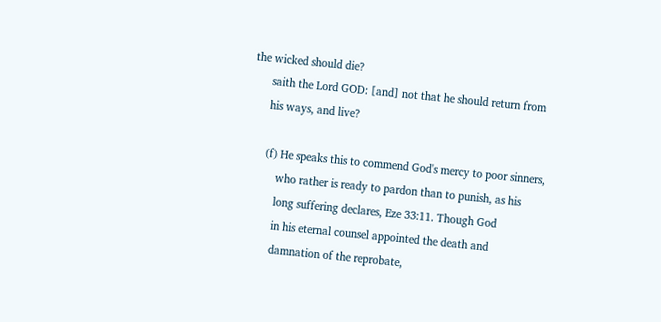the wicked should die?
      saith the Lord GOD: [and] not that he should return from
      his ways, and live?

      (f) He speaks this to commend God's mercy to poor sinners,
          who rather is ready to pardon than to punish, as his
          long suffering declares, Eze 33:11. Though God
          in his eternal counsel appointed the death and
          damnation of the reprobate,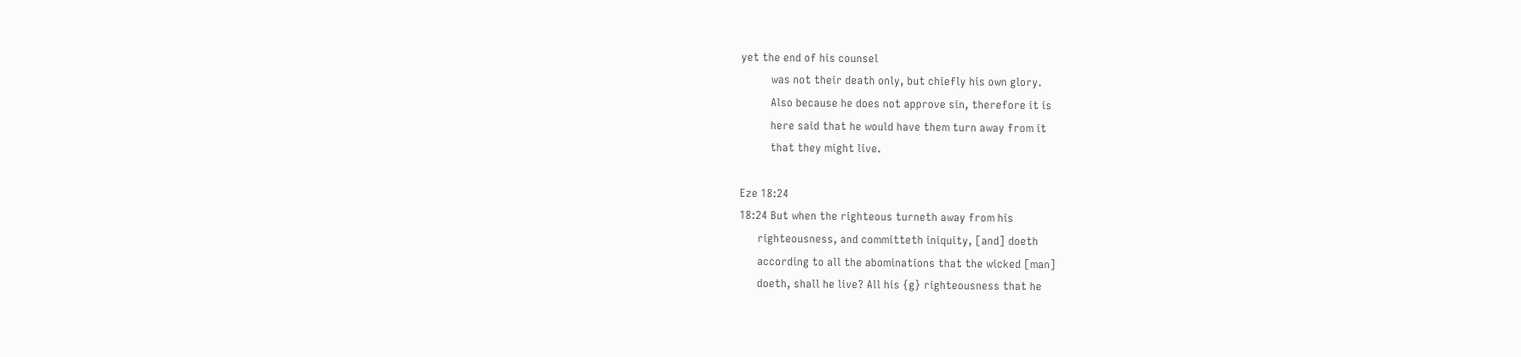yet the end of his counsel
          was not their death only, but chiefly his own glory.
          Also because he does not approve sin, therefore it is
          here said that he would have them turn away from it
          that they might live.

Eze 18:24
18:24 But when the righteous turneth away from his
      righteousness, and committeth iniquity, [and] doeth
      according to all the abominations that the wicked [man]
      doeth, shall he live? All his {g} righteousness that he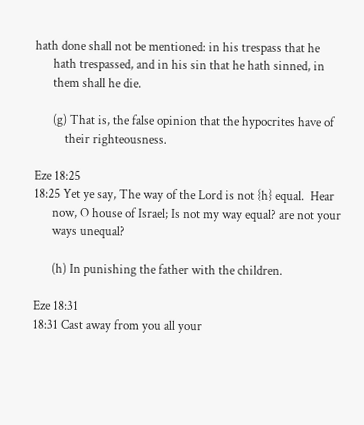hath done shall not be mentioned: in his trespass that he
      hath trespassed, and in his sin that he hath sinned, in
      them shall he die.

      (g) That is, the false opinion that the hypocrites have of
          their righteousness.

Eze 18:25
18:25 Yet ye say, The way of the Lord is not {h} equal.  Hear
      now, O house of Israel; Is not my way equal? are not your
      ways unequal?

      (h) In punishing the father with the children.

Eze 18:31
18:31 Cast away from you all your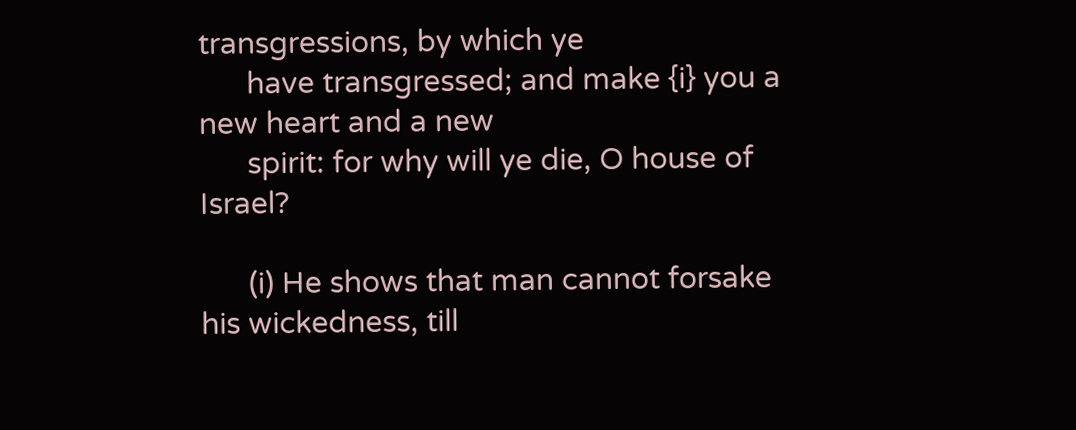transgressions, by which ye
      have transgressed; and make {i} you a new heart and a new
      spirit: for why will ye die, O house of Israel?

      (i) He shows that man cannot forsake his wickedness, till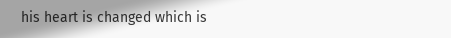his heart is changed which is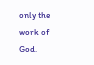only the work of God.